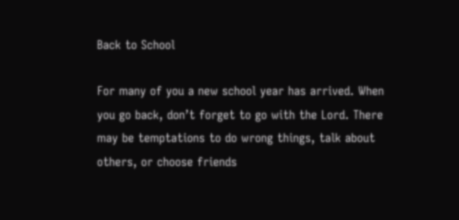Back to School

For many of you a new school year has arrived. When you go back, don’t forget to go with the Lord. There may be temptations to do wrong things, talk about others, or choose friends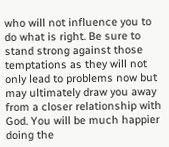who will not influence you to do what is right. Be sure to stand strong against those temptations as they will not only lead to problems now but may ultimately draw you away from a closer relationship with God. You will be much happier doing the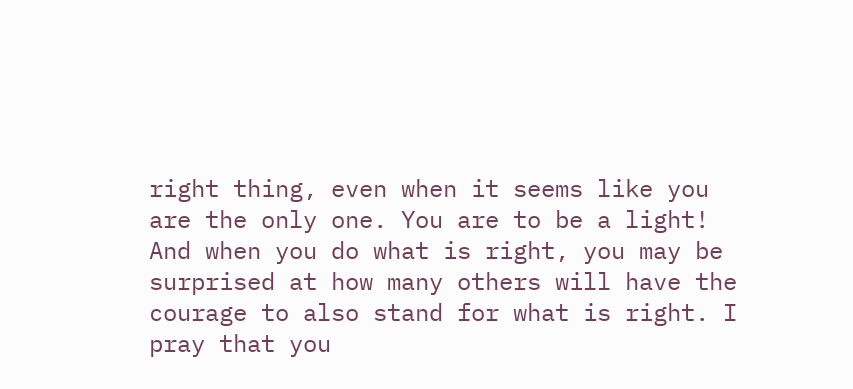right thing, even when it seems like you are the only one. You are to be a light! And when you do what is right, you may be surprised at how many others will have the courage to also stand for what is right. I pray that you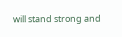will stand strong and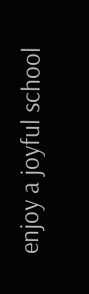enjoy a joyful school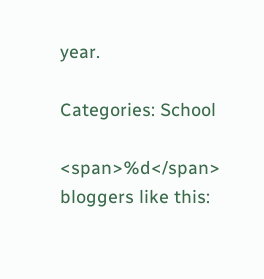year.

Categories: School

<span>%d</span> bloggers like this: